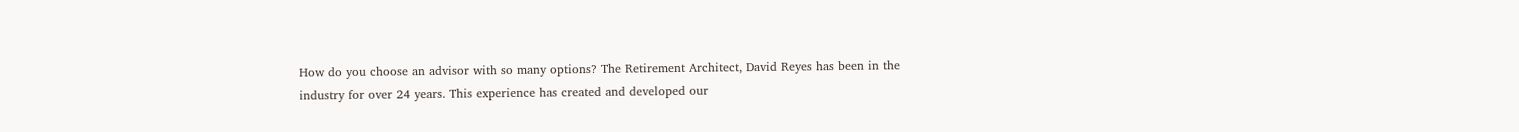How do you choose an advisor with so many options? The Retirement Architect, David Reyes has been in the industry for over 24 years. This experience has created and developed our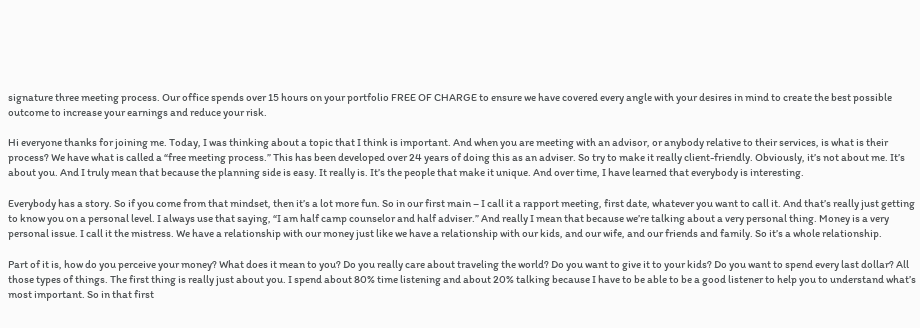signature three meeting process. Our office spends over 15 hours on your portfolio FREE OF CHARGE to ensure we have covered every angle with your desires in mind to create the best possible outcome to increase your earnings and reduce your risk.

Hi everyone thanks for joining me. Today, I was thinking about a topic that I think is important. And when you are meeting with an advisor, or anybody relative to their services, is what is their process? We have what is called a “free meeting process.” This has been developed over 24 years of doing this as an adviser. So try to make it really client-friendly. Obviously, it’s not about me. It’s about you. And I truly mean that because the planning side is easy. It really is. It’s the people that make it unique. And over time, I have learned that everybody is interesting.

Everybody has a story. So if you come from that mindset, then it’s a lot more fun. So in our first main – I call it a rapport meeting, first date, whatever you want to call it. And that’s really just getting to know you on a personal level. I always use that saying, “I am half camp counselor and half adviser.” And really I mean that because we’re talking about a very personal thing. Money is a very personal issue. I call it the mistress. We have a relationship with our money just like we have a relationship with our kids, and our wife, and our friends and family. So it’s a whole relationship.

Part of it is, how do you perceive your money? What does it mean to you? Do you really care about traveling the world? Do you want to give it to your kids? Do you want to spend every last dollar? All those types of things. The first thing is really just about you. I spend about 80% time listening and about 20% talking because I have to be able to be a good listener to help you to understand what’s most important. So in that first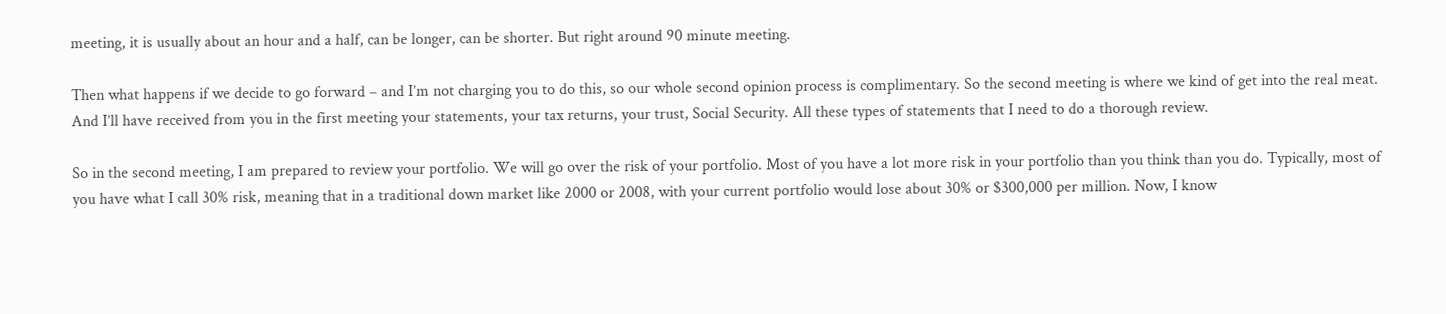meeting, it is usually about an hour and a half, can be longer, can be shorter. But right around 90 minute meeting.

Then what happens if we decide to go forward – and I’m not charging you to do this, so our whole second opinion process is complimentary. So the second meeting is where we kind of get into the real meat. And I’ll have received from you in the first meeting your statements, your tax returns, your trust, Social Security. All these types of statements that I need to do a thorough review.

So in the second meeting, I am prepared to review your portfolio. We will go over the risk of your portfolio. Most of you have a lot more risk in your portfolio than you think than you do. Typically, most of you have what I call 30% risk, meaning that in a traditional down market like 2000 or 2008, with your current portfolio would lose about 30% or $300,000 per million. Now, I know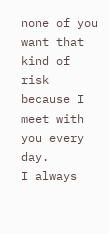none of you want that kind of risk because I meet with you every day.
I always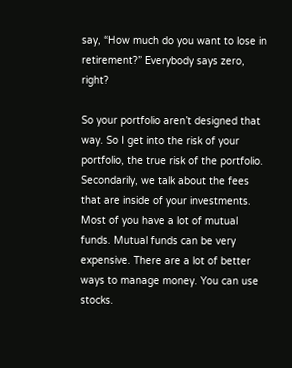say, “How much do you want to lose in retirement?” Everybody says zero, right?

So your portfolio aren’t designed that way. So I get into the risk of your portfolio, the true risk of the portfolio. Secondarily, we talk about the fees that are inside of your investments. Most of you have a lot of mutual funds. Mutual funds can be very expensive. There are a lot of better ways to manage money. You can use stocks.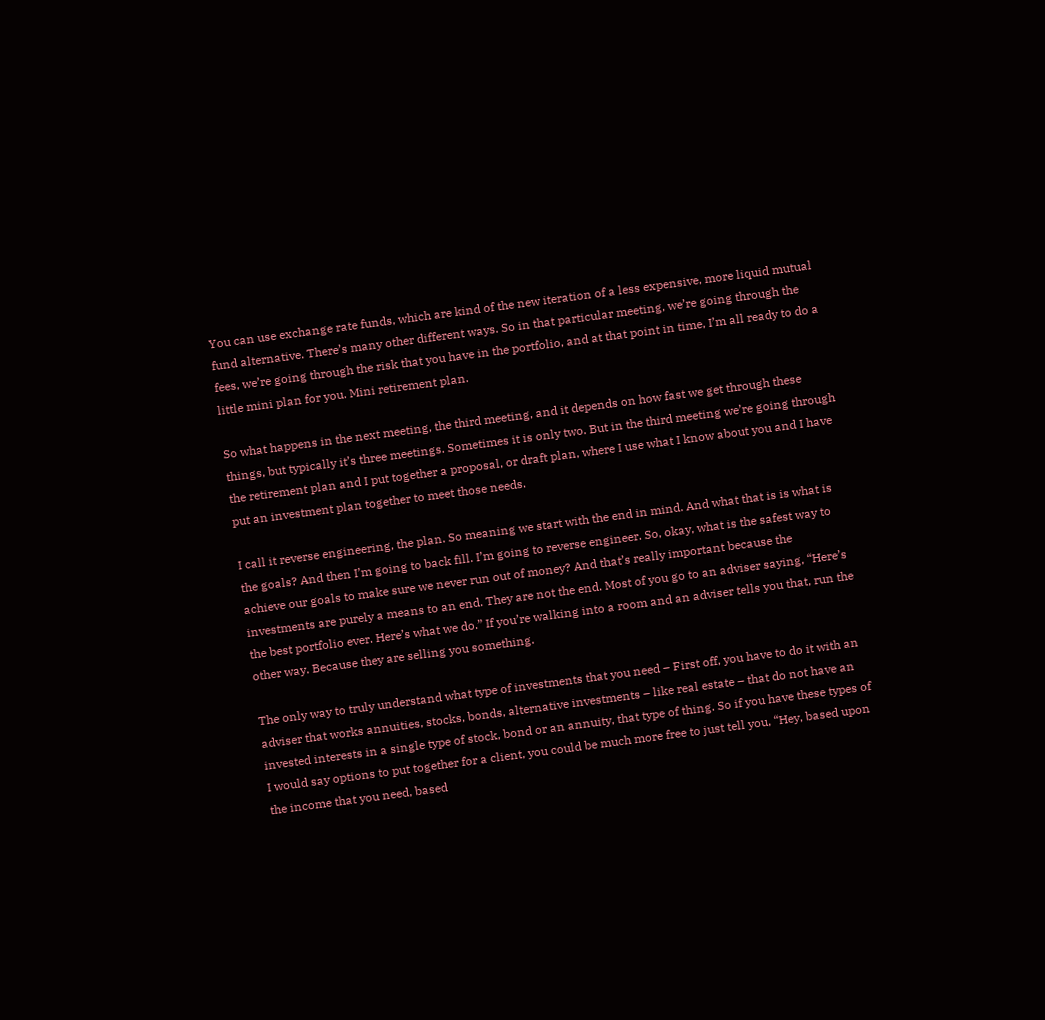You can use exchange rate funds, which are kind of the new iteration of a less expensive, more liquid mutual fund alternative. There’s many other different ways. So in that particular meeting, we’re going through the fees, we’re going through the risk that you have in the portfolio, and at that point in time, I’m all ready to do a little mini plan for you. Mini retirement plan.

So what happens in the next meeting, the third meeting, and it depends on how fast we get through these things, but typically it’s three meetings. Sometimes it is only two. But in the third meeting we’re going through the retirement plan and I put together a proposal, or draft plan, where I use what I know about you and I have put an investment plan together to meet those needs.

I call it reverse engineering, the plan. So meaning we start with the end in mind. And what that is is what is the goals? And then I’m going to back fill. I’m going to reverse engineer. So, okay, what is the safest way to achieve our goals to make sure we never run out of money? And that’s really important because the investments are purely a means to an end. They are not the end. Most of you go to an adviser saying, “Here’s the best portfolio ever. Here’s what we do.” If you’re walking into a room and an adviser tells you that, run the other way. Because they are selling you something.

The only way to truly understand what type of investments that you need – First off, you have to do it with an adviser that works annuities, stocks, bonds, alternative investments – like real estate – that do not have an invested interests in a single type of stock, bond or an annuity, that type of thing. So if you have these types of I would say options to put together for a client, you could be much more free to just tell you, “Hey, based upon the income that you need, based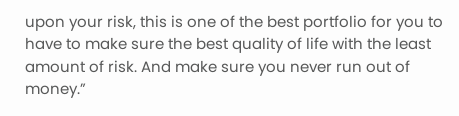upon your risk, this is one of the best portfolio for you to have to make sure the best quality of life with the least amount of risk. And make sure you never run out of money.”